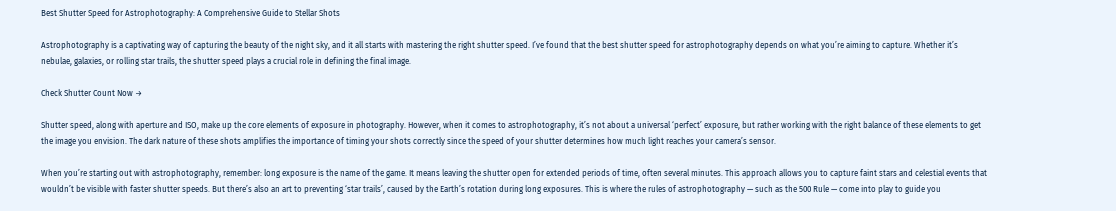Best Shutter Speed for Astrophotography: A Comprehensive Guide to Stellar Shots

Astrophotography is a captivating way of capturing the beauty of the night sky, and it all starts with mastering the right shutter speed. I’ve found that the best shutter speed for astrophotography depends on what you’re aiming to capture. Whether it’s nebulae, galaxies, or rolling star trails, the shutter speed plays a crucial role in defining the final image.

Check Shutter Count Now →

Shutter speed, along with aperture and ISO, make up the core elements of exposure in photography. However, when it comes to astrophotography, it’s not about a universal ‘perfect’ exposure, but rather working with the right balance of these elements to get the image you envision. The dark nature of these shots amplifies the importance of timing your shots correctly since the speed of your shutter determines how much light reaches your camera’s sensor.

When you’re starting out with astrophotography, remember: long exposure is the name of the game. It means leaving the shutter open for extended periods of time, often several minutes. This approach allows you to capture faint stars and celestial events that wouldn’t be visible with faster shutter speeds. But there’s also an art to preventing ‘star trails’, caused by the Earth’s rotation during long exposures. This is where the rules of astrophotography — such as the 500 Rule — come into play to guide you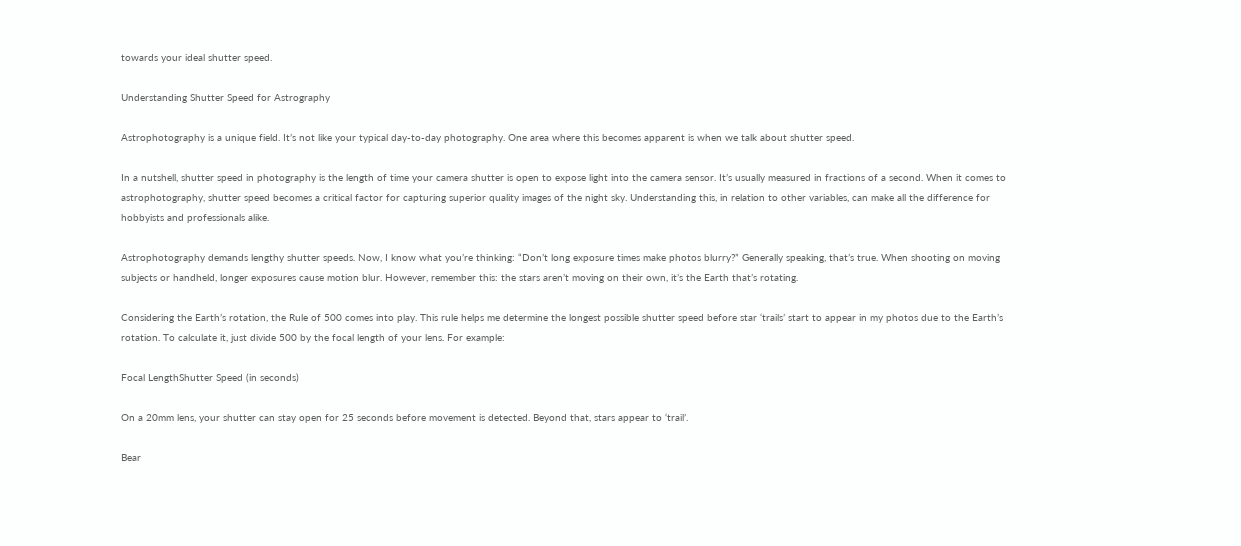towards your ideal shutter speed.

Understanding Shutter Speed for Astrography

Astrophotography is a unique field. It’s not like your typical day-to-day photography. One area where this becomes apparent is when we talk about shutter speed.

In a nutshell, shutter speed in photography is the length of time your camera shutter is open to expose light into the camera sensor. It’s usually measured in fractions of a second. When it comes to astrophotography, shutter speed becomes a critical factor for capturing superior quality images of the night sky. Understanding this, in relation to other variables, can make all the difference for hobbyists and professionals alike.

Astrophotography demands lengthy shutter speeds. Now, I know what you’re thinking: “Don’t long exposure times make photos blurry?” Generally speaking, that’s true. When shooting on moving subjects or handheld, longer exposures cause motion blur. However, remember this: the stars aren’t moving on their own, it’s the Earth that’s rotating.

Considering the Earth’s rotation, the Rule of 500 comes into play. This rule helps me determine the longest possible shutter speed before star ‘trails’ start to appear in my photos due to the Earth’s rotation. To calculate it, just divide 500 by the focal length of your lens. For example:

Focal LengthShutter Speed (in seconds)

On a 20mm lens, your shutter can stay open for 25 seconds before movement is detected. Beyond that, stars appear to ‘trail’.

Bear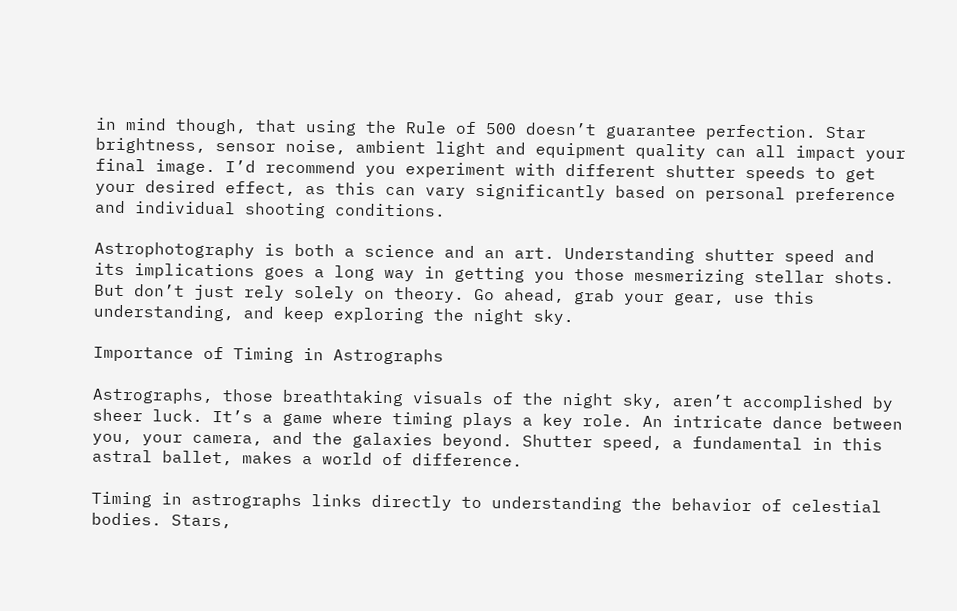in mind though, that using the Rule of 500 doesn’t guarantee perfection. Star brightness, sensor noise, ambient light and equipment quality can all impact your final image. I’d recommend you experiment with different shutter speeds to get your desired effect, as this can vary significantly based on personal preference and individual shooting conditions.

Astrophotography is both a science and an art. Understanding shutter speed and its implications goes a long way in getting you those mesmerizing stellar shots. But don’t just rely solely on theory. Go ahead, grab your gear, use this understanding, and keep exploring the night sky.

Importance of Timing in Astrographs

Astrographs, those breathtaking visuals of the night sky, aren’t accomplished by sheer luck. It’s a game where timing plays a key role. An intricate dance between you, your camera, and the galaxies beyond. Shutter speed, a fundamental in this astral ballet, makes a world of difference.

Timing in astrographs links directly to understanding the behavior of celestial bodies. Stars,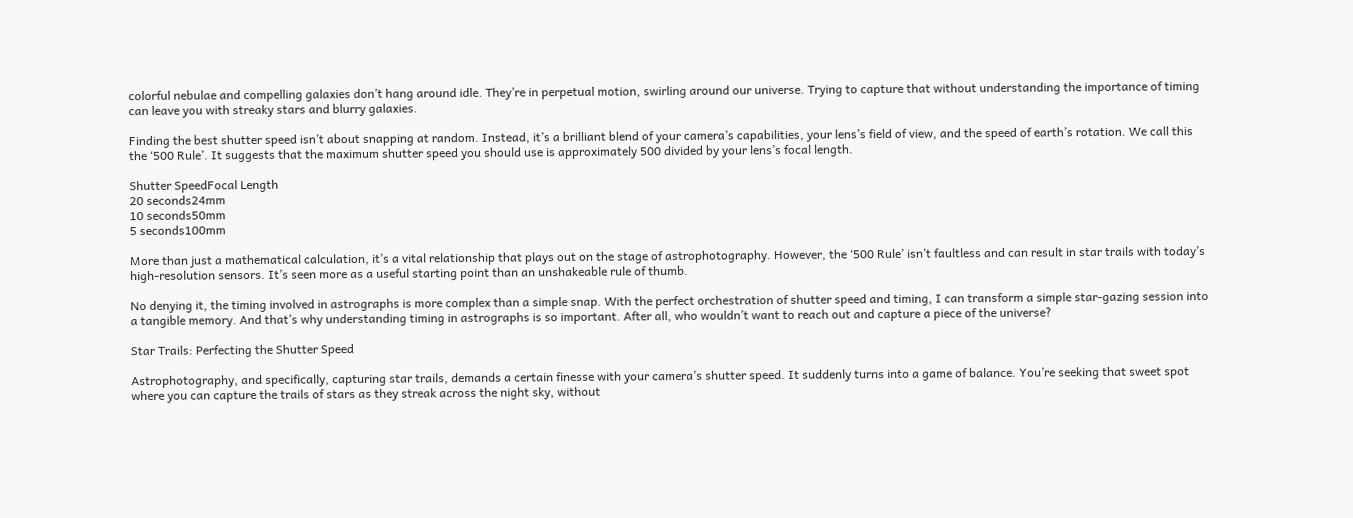colorful nebulae and compelling galaxies don’t hang around idle. They’re in perpetual motion, swirling around our universe. Trying to capture that without understanding the importance of timing can leave you with streaky stars and blurry galaxies.

Finding the best shutter speed isn’t about snapping at random. Instead, it’s a brilliant blend of your camera’s capabilities, your lens’s field of view, and the speed of earth’s rotation. We call this the ‘500 Rule’. It suggests that the maximum shutter speed you should use is approximately 500 divided by your lens’s focal length.

Shutter SpeedFocal Length
20 seconds24mm
10 seconds50mm
5 seconds100mm

More than just a mathematical calculation, it’s a vital relationship that plays out on the stage of astrophotography. However, the ‘500 Rule’ isn’t faultless and can result in star trails with today’s high-resolution sensors. It’s seen more as a useful starting point than an unshakeable rule of thumb.

No denying it, the timing involved in astrographs is more complex than a simple snap. With the perfect orchestration of shutter speed and timing, I can transform a simple star-gazing session into a tangible memory. And that’s why understanding timing in astrographs is so important. After all, who wouldn’t want to reach out and capture a piece of the universe?

Star Trails: Perfecting the Shutter Speed

Astrophotography, and specifically, capturing star trails, demands a certain finesse with your camera’s shutter speed. It suddenly turns into a game of balance. You’re seeking that sweet spot where you can capture the trails of stars as they streak across the night sky, without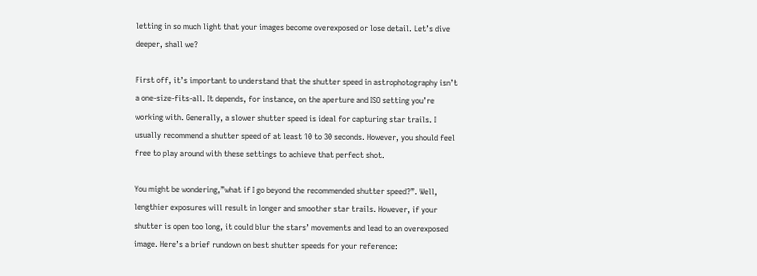letting in so much light that your images become overexposed or lose detail. Let’s dive deeper, shall we?

First off, it’s important to understand that the shutter speed in astrophotography isn’t a one-size-fits-all. It depends, for instance, on the aperture and ISO setting you’re working with. Generally, a slower shutter speed is ideal for capturing star trails. I usually recommend a shutter speed of at least 10 to 30 seconds. However, you should feel free to play around with these settings to achieve that perfect shot.

You might be wondering,”what if I go beyond the recommended shutter speed?”. Well, lengthier exposures will result in longer and smoother star trails. However, if your shutter is open too long, it could blur the stars’ movements and lead to an overexposed image. Here’s a brief rundown on best shutter speeds for your reference: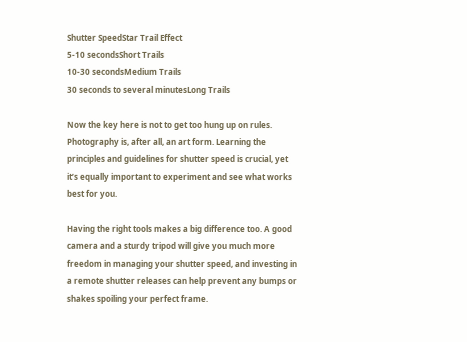Shutter SpeedStar Trail Effect
5-10 secondsShort Trails
10-30 secondsMedium Trails
30 seconds to several minutesLong Trails

Now the key here is not to get too hung up on rules. Photography is, after all, an art form. Learning the principles and guidelines for shutter speed is crucial, yet it’s equally important to experiment and see what works best for you.

Having the right tools makes a big difference too. A good camera and a sturdy tripod will give you much more freedom in managing your shutter speed, and investing in a remote shutter releases can help prevent any bumps or shakes spoiling your perfect frame.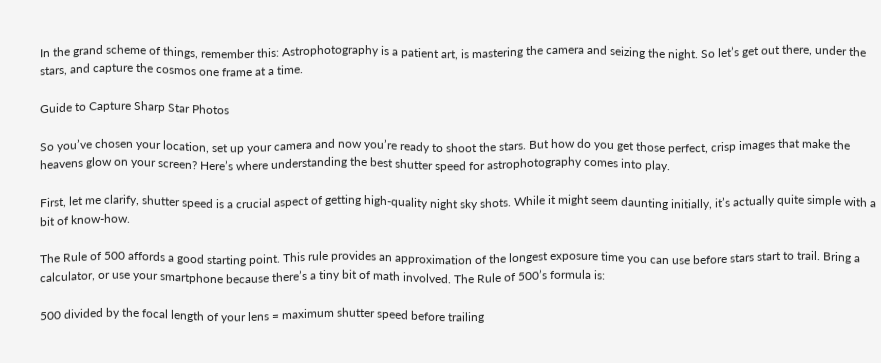In the grand scheme of things, remember this: Astrophotography is a patient art, is mastering the camera and seizing the night. So let’s get out there, under the stars, and capture the cosmos one frame at a time.

Guide to Capture Sharp Star Photos

So you’ve chosen your location, set up your camera and now you’re ready to shoot the stars. But how do you get those perfect, crisp images that make the heavens glow on your screen? Here’s where understanding the best shutter speed for astrophotography comes into play.

First, let me clarify, shutter speed is a crucial aspect of getting high-quality night sky shots. While it might seem daunting initially, it’s actually quite simple with a bit of know-how.

The Rule of 500 affords a good starting point. This rule provides an approximation of the longest exposure time you can use before stars start to trail. Bring a calculator, or use your smartphone because there’s a tiny bit of math involved. The Rule of 500’s formula is:

500 divided by the focal length of your lens = maximum shutter speed before trailing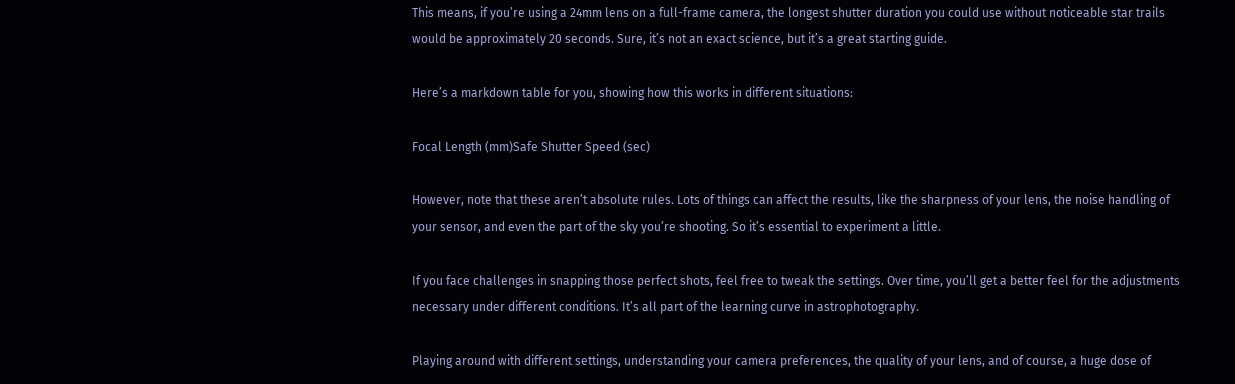This means, if you’re using a 24mm lens on a full-frame camera, the longest shutter duration you could use without noticeable star trails would be approximately 20 seconds. Sure, it’s not an exact science, but it’s a great starting guide.

Here’s a markdown table for you, showing how this works in different situations:

Focal Length (mm)Safe Shutter Speed (sec)

However, note that these aren’t absolute rules. Lots of things can affect the results, like the sharpness of your lens, the noise handling of your sensor, and even the part of the sky you’re shooting. So it’s essential to experiment a little.

If you face challenges in snapping those perfect shots, feel free to tweak the settings. Over time, you’ll get a better feel for the adjustments necessary under different conditions. It’s all part of the learning curve in astrophotography.

Playing around with different settings, understanding your camera preferences, the quality of your lens, and of course, a huge dose of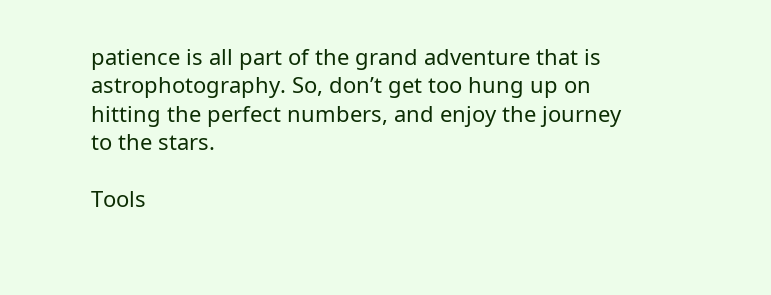patience is all part of the grand adventure that is astrophotography. So, don’t get too hung up on hitting the perfect numbers, and enjoy the journey to the stars.

Tools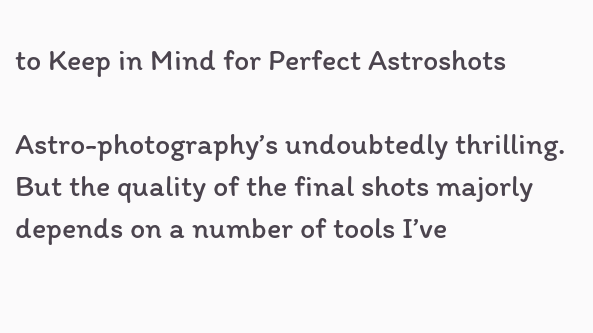to Keep in Mind for Perfect Astroshots

Astro-photography’s undoubtedly thrilling. But the quality of the final shots majorly depends on a number of tools I’ve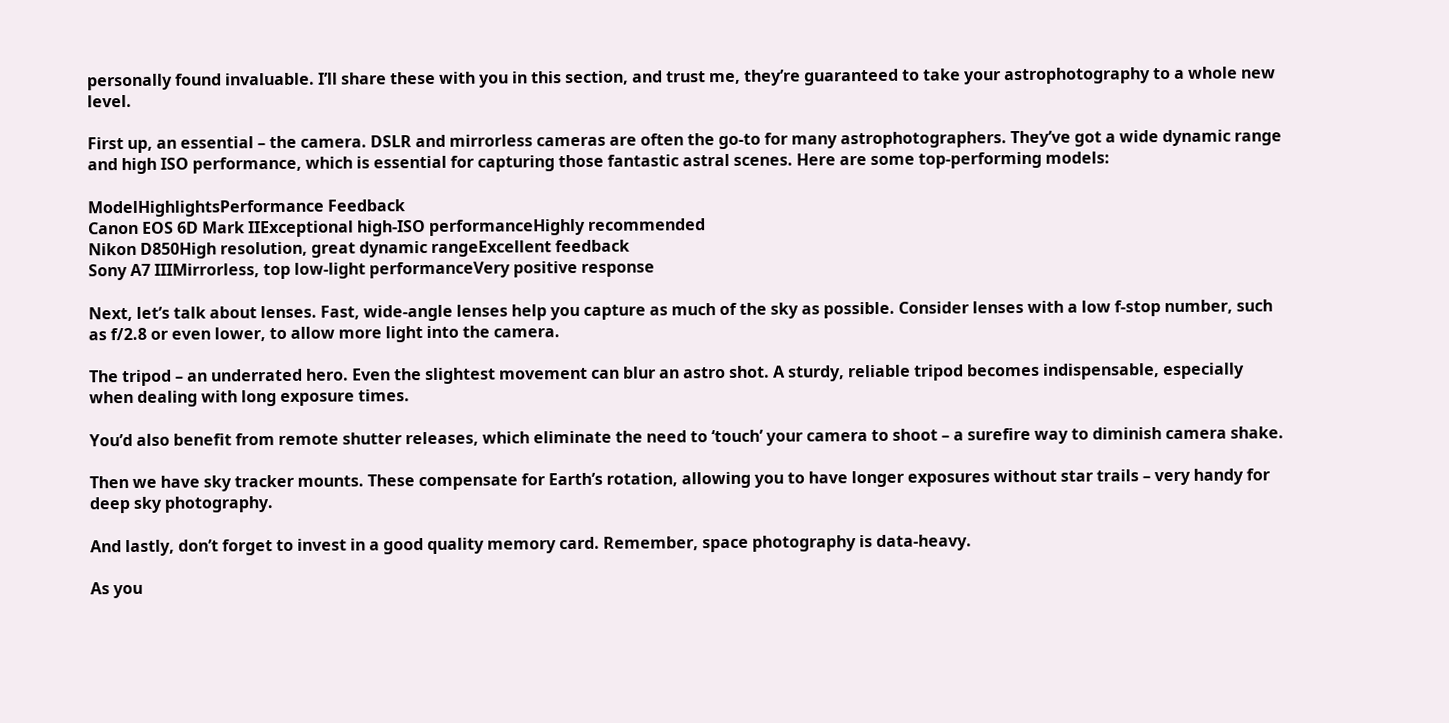personally found invaluable. I’ll share these with you in this section, and trust me, they’re guaranteed to take your astrophotography to a whole new level.

First up, an essential – the camera. DSLR and mirrorless cameras are often the go-to for many astrophotographers. They’ve got a wide dynamic range and high ISO performance, which is essential for capturing those fantastic astral scenes. Here are some top-performing models:

ModelHighlightsPerformance Feedback
Canon EOS 6D Mark IIExceptional high-ISO performanceHighly recommended
Nikon D850High resolution, great dynamic rangeExcellent feedback
Sony A7 IIIMirrorless, top low-light performanceVery positive response

Next, let’s talk about lenses. Fast, wide-angle lenses help you capture as much of the sky as possible. Consider lenses with a low f-stop number, such as f/2.8 or even lower, to allow more light into the camera.

The tripod – an underrated hero. Even the slightest movement can blur an astro shot. A sturdy, reliable tripod becomes indispensable, especially when dealing with long exposure times.

You’d also benefit from remote shutter releases, which eliminate the need to ‘touch’ your camera to shoot – a surefire way to diminish camera shake.

Then we have sky tracker mounts. These compensate for Earth’s rotation, allowing you to have longer exposures without star trails – very handy for deep sky photography.

And lastly, don’t forget to invest in a good quality memory card. Remember, space photography is data-heavy.

As you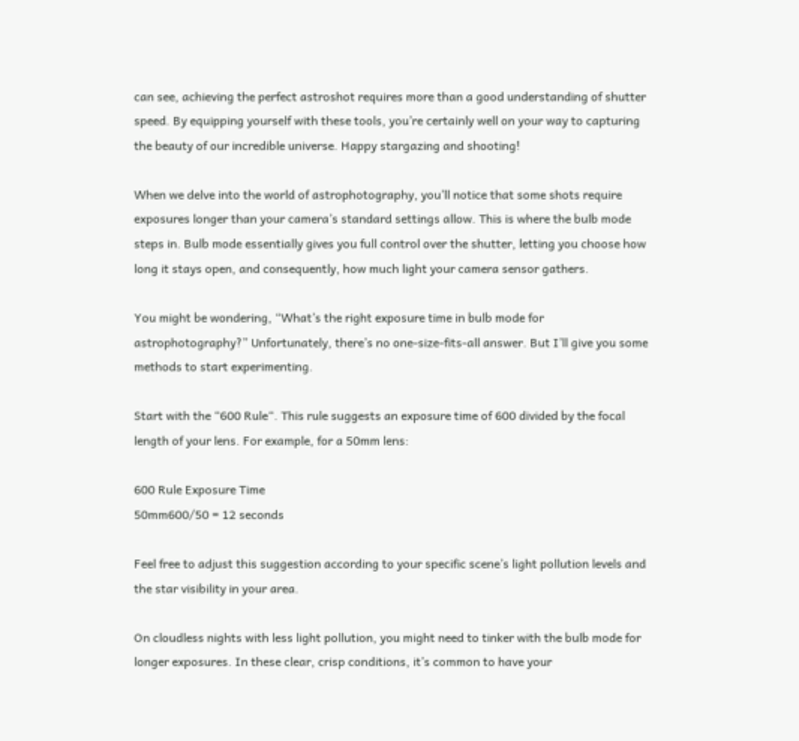can see, achieving the perfect astroshot requires more than a good understanding of shutter speed. By equipping yourself with these tools, you’re certainly well on your way to capturing the beauty of our incredible universe. Happy stargazing and shooting!

When we delve into the world of astrophotography, you’ll notice that some shots require exposures longer than your camera’s standard settings allow. This is where the bulb mode steps in. Bulb mode essentially gives you full control over the shutter, letting you choose how long it stays open, and consequently, how much light your camera sensor gathers.

You might be wondering, “What’s the right exposure time in bulb mode for astrophotography?” Unfortunately, there’s no one-size-fits-all answer. But I’ll give you some methods to start experimenting.

Start with the “600 Rule“. This rule suggests an exposure time of 600 divided by the focal length of your lens. For example, for a 50mm lens:

600 Rule Exposure Time
50mm600/50 = 12 seconds

Feel free to adjust this suggestion according to your specific scene’s light pollution levels and the star visibility in your area.

On cloudless nights with less light pollution, you might need to tinker with the bulb mode for longer exposures. In these clear, crisp conditions, it’s common to have your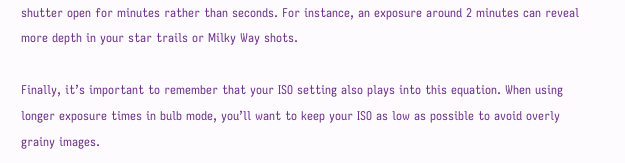shutter open for minutes rather than seconds. For instance, an exposure around 2 minutes can reveal more depth in your star trails or Milky Way shots.

Finally, it’s important to remember that your ISO setting also plays into this equation. When using longer exposure times in bulb mode, you’ll want to keep your ISO as low as possible to avoid overly grainy images.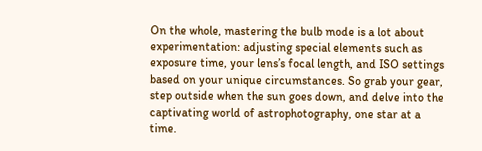On the whole, mastering the bulb mode is a lot about experimentation: adjusting special elements such as exposure time, your lens’s focal length, and ISO settings based on your unique circumstances. So grab your gear, step outside when the sun goes down, and delve into the captivating world of astrophotography, one star at a time.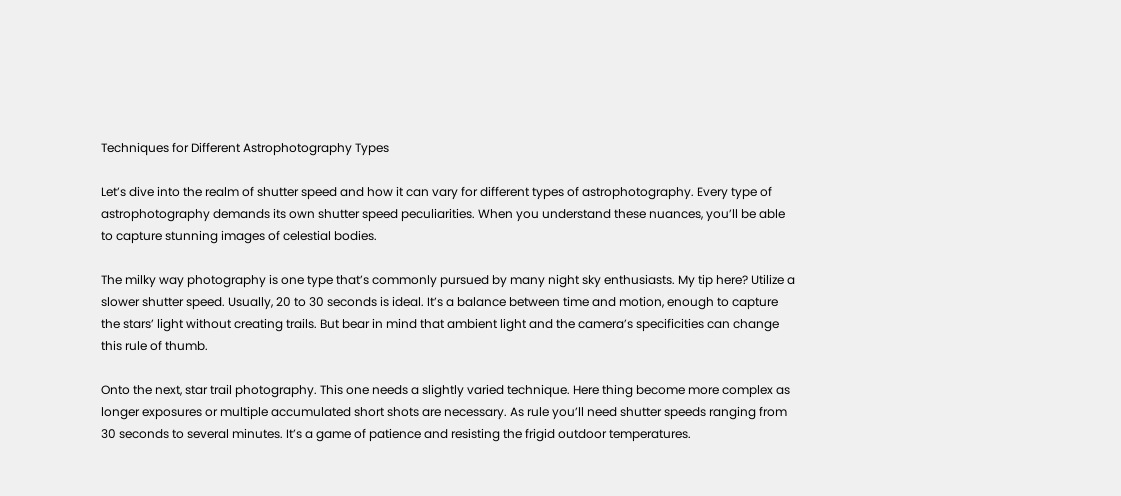Techniques for Different Astrophotography Types

Let’s dive into the realm of shutter speed and how it can vary for different types of astrophotography. Every type of astrophotography demands its own shutter speed peculiarities. When you understand these nuances, you’ll be able to capture stunning images of celestial bodies.

The milky way photography is one type that’s commonly pursued by many night sky enthusiasts. My tip here? Utilize a slower shutter speed. Usually, 20 to 30 seconds is ideal. It’s a balance between time and motion, enough to capture the stars’ light without creating trails. But bear in mind that ambient light and the camera’s specificities can change this rule of thumb.

Onto the next, star trail photography. This one needs a slightly varied technique. Here thing become more complex as longer exposures or multiple accumulated short shots are necessary. As rule you’ll need shutter speeds ranging from 30 seconds to several minutes. It’s a game of patience and resisting the frigid outdoor temperatures.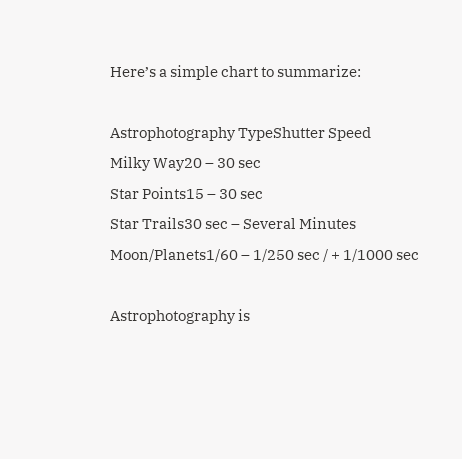Here’s a simple chart to summarize:

Astrophotography TypeShutter Speed
Milky Way20 – 30 sec
Star Points15 – 30 sec
Star Trails30 sec – Several Minutes
Moon/Planets1/60 – 1/250 sec / + 1/1000 sec

Astrophotography is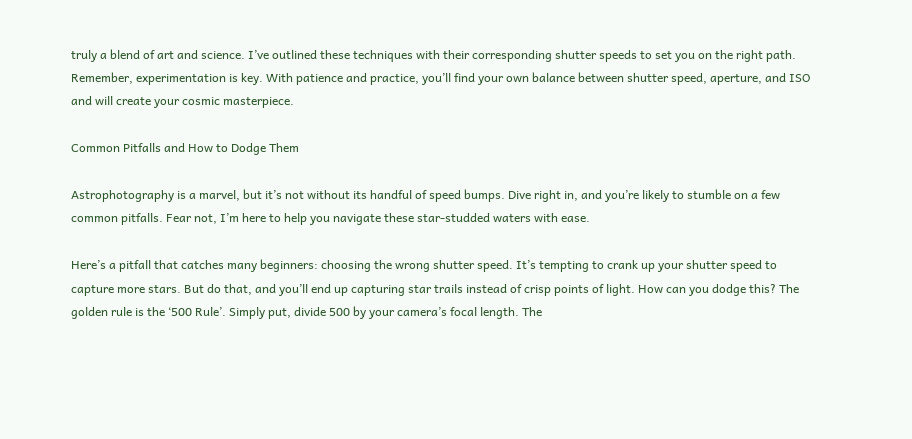truly a blend of art and science. I’ve outlined these techniques with their corresponding shutter speeds to set you on the right path. Remember, experimentation is key. With patience and practice, you’ll find your own balance between shutter speed, aperture, and ISO and will create your cosmic masterpiece.

Common Pitfalls and How to Dodge Them

Astrophotography is a marvel, but it’s not without its handful of speed bumps. Dive right in, and you’re likely to stumble on a few common pitfalls. Fear not, I’m here to help you navigate these star-studded waters with ease.

Here’s a pitfall that catches many beginners: choosing the wrong shutter speed. It’s tempting to crank up your shutter speed to capture more stars. But do that, and you’ll end up capturing star trails instead of crisp points of light. How can you dodge this? The golden rule is the ‘500 Rule’. Simply put, divide 500 by your camera’s focal length. The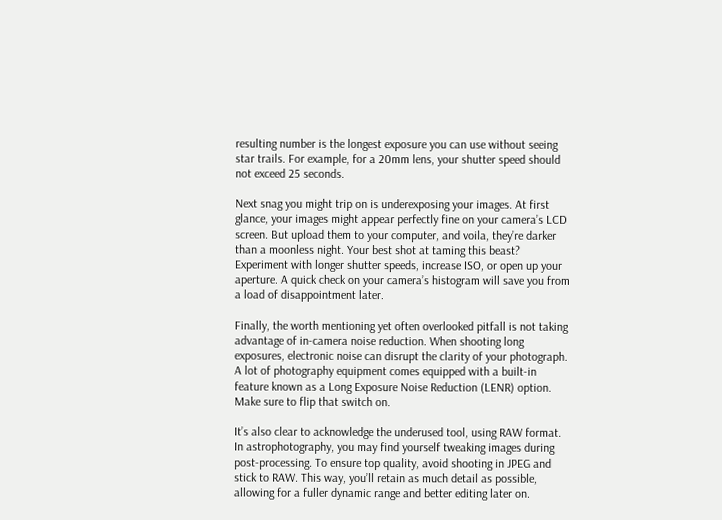resulting number is the longest exposure you can use without seeing star trails. For example, for a 20mm lens, your shutter speed should not exceed 25 seconds.

Next snag you might trip on is underexposing your images. At first glance, your images might appear perfectly fine on your camera’s LCD screen. But upload them to your computer, and voila, they’re darker than a moonless night. Your best shot at taming this beast? Experiment with longer shutter speeds, increase ISO, or open up your aperture. A quick check on your camera’s histogram will save you from a load of disappointment later.

Finally, the worth mentioning yet often overlooked pitfall is not taking advantage of in-camera noise reduction. When shooting long exposures, electronic noise can disrupt the clarity of your photograph. A lot of photography equipment comes equipped with a built-in feature known as a Long Exposure Noise Reduction (LENR) option. Make sure to flip that switch on.

It’s also clear to acknowledge the underused tool, using RAW format. In astrophotography, you may find yourself tweaking images during post-processing. To ensure top quality, avoid shooting in JPEG and stick to RAW. This way, you’ll retain as much detail as possible, allowing for a fuller dynamic range and better editing later on.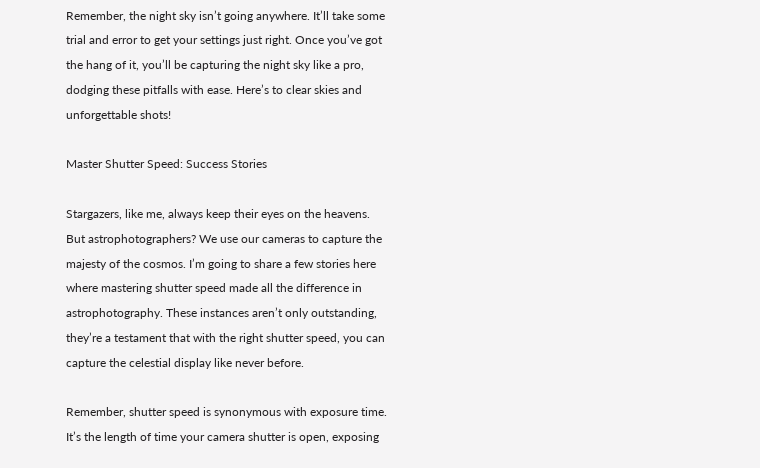Remember, the night sky isn’t going anywhere. It’ll take some trial and error to get your settings just right. Once you’ve got the hang of it, you’ll be capturing the night sky like a pro, dodging these pitfalls with ease. Here’s to clear skies and unforgettable shots!

Master Shutter Speed: Success Stories

Stargazers, like me, always keep their eyes on the heavens. But astrophotographers? We use our cameras to capture the majesty of the cosmos. I’m going to share a few stories here where mastering shutter speed made all the difference in astrophotography. These instances aren’t only outstanding, they’re a testament that with the right shutter speed, you can capture the celestial display like never before.

Remember, shutter speed is synonymous with exposure time. It’s the length of time your camera shutter is open, exposing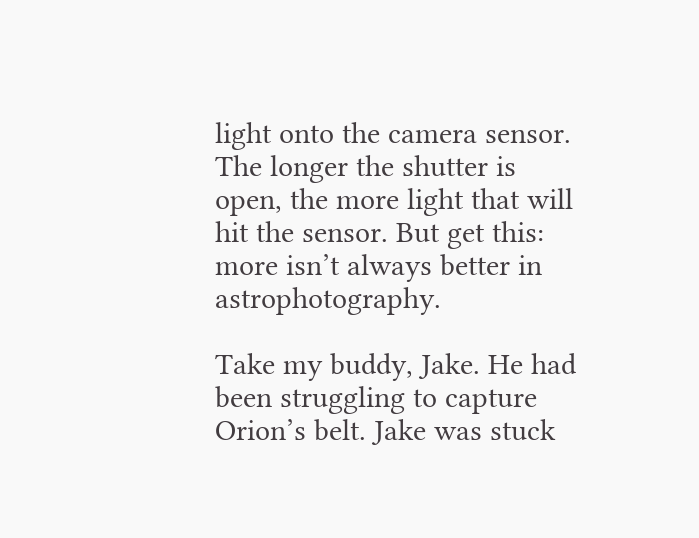light onto the camera sensor. The longer the shutter is open, the more light that will hit the sensor. But get this: more isn’t always better in astrophotography.

Take my buddy, Jake. He had been struggling to capture Orion’s belt. Jake was stuck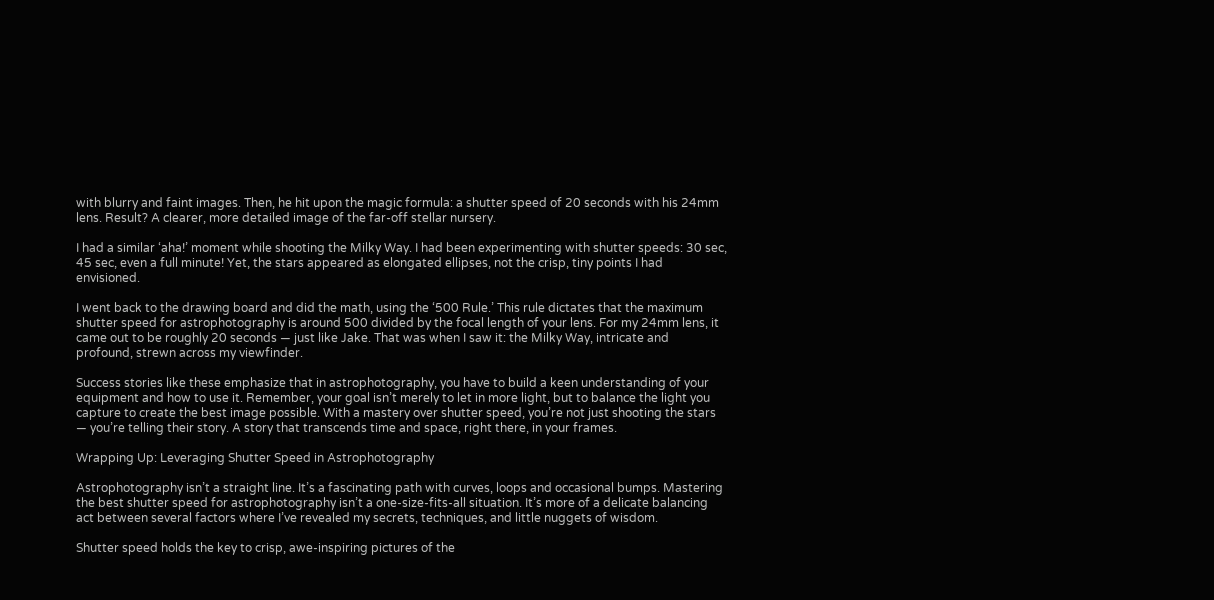with blurry and faint images. Then, he hit upon the magic formula: a shutter speed of 20 seconds with his 24mm lens. Result? A clearer, more detailed image of the far-off stellar nursery.

I had a similar ‘aha!’ moment while shooting the Milky Way. I had been experimenting with shutter speeds: 30 sec, 45 sec, even a full minute! Yet, the stars appeared as elongated ellipses, not the crisp, tiny points I had envisioned.

I went back to the drawing board and did the math, using the ‘500 Rule.’ This rule dictates that the maximum shutter speed for astrophotography is around 500 divided by the focal length of your lens. For my 24mm lens, it came out to be roughly 20 seconds — just like Jake. That was when I saw it: the Milky Way, intricate and profound, strewn across my viewfinder.

Success stories like these emphasize that in astrophotography, you have to build a keen understanding of your equipment and how to use it. Remember, your goal isn’t merely to let in more light, but to balance the light you capture to create the best image possible. With a mastery over shutter speed, you’re not just shooting the stars — you’re telling their story. A story that transcends time and space, right there, in your frames.

Wrapping Up: Leveraging Shutter Speed in Astrophotography

Astrophotography isn’t a straight line. It’s a fascinating path with curves, loops and occasional bumps. Mastering the best shutter speed for astrophotography isn’t a one-size-fits-all situation. It’s more of a delicate balancing act between several factors where I’ve revealed my secrets, techniques, and little nuggets of wisdom.

Shutter speed holds the key to crisp, awe-inspiring pictures of the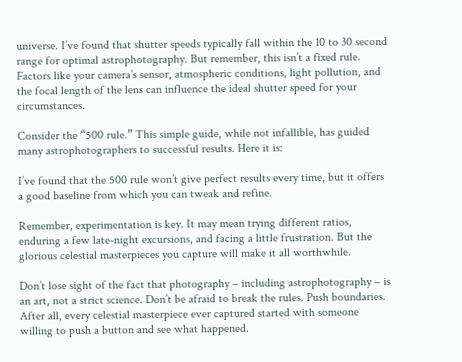universe. I’ve found that shutter speeds typically fall within the 10 to 30 second range for optimal astrophotography. But remember, this isn’t a fixed rule. Factors like your camera’s sensor, atmospheric conditions, light pollution, and the focal length of the lens can influence the ideal shutter speed for your circumstances.

Consider the “500 rule.” This simple guide, while not infallible, has guided many astrophotographers to successful results. Here it is:

I’ve found that the 500 rule won’t give perfect results every time, but it offers a good baseline from which you can tweak and refine.

Remember, experimentation is key. It may mean trying different ratios, enduring a few late-night excursions, and facing a little frustration. But the glorious celestial masterpieces you capture will make it all worthwhile.

Don’t lose sight of the fact that photography – including astrophotography – is an art, not a strict science. Don’t be afraid to break the rules. Push boundaries. After all, every celestial masterpiece ever captured started with someone willing to push a button and see what happened.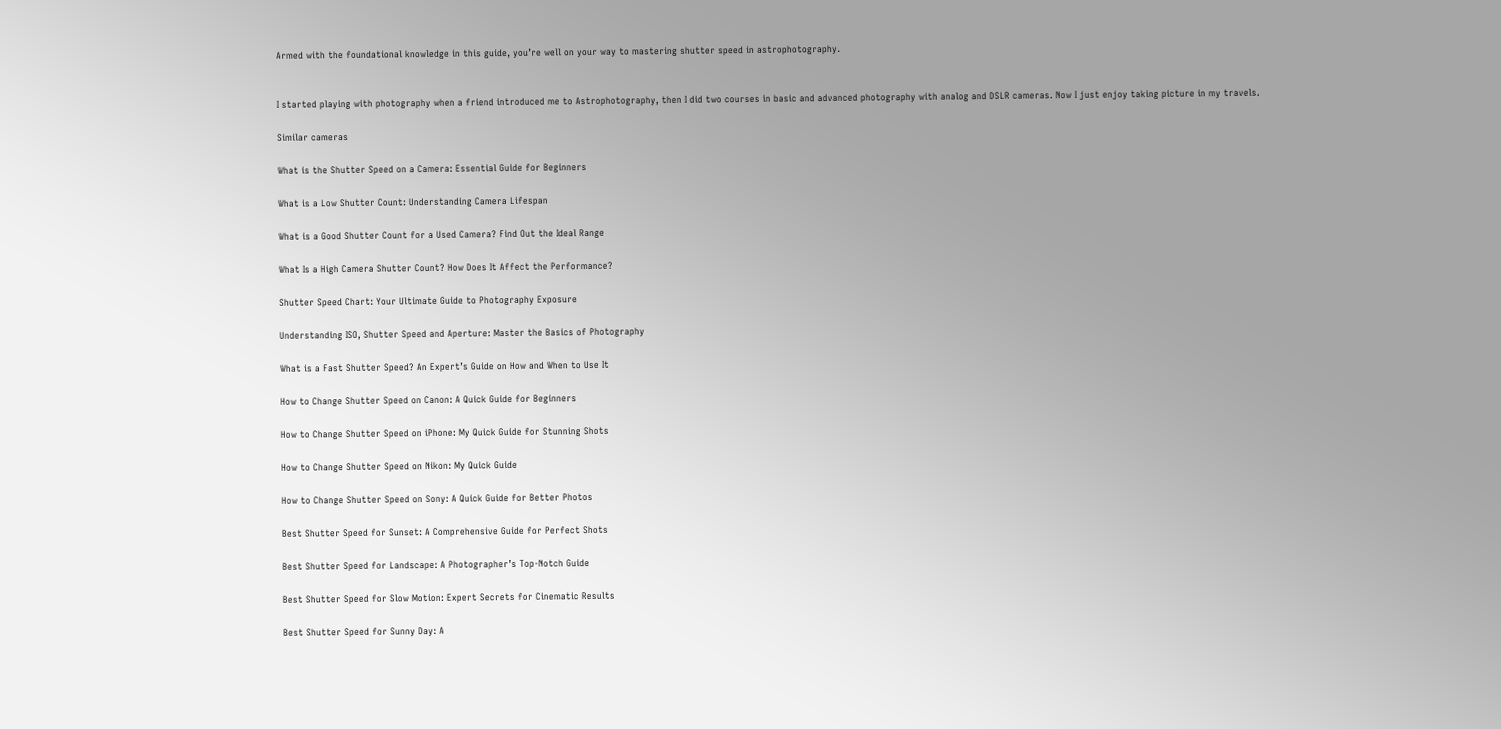Armed with the foundational knowledge in this guide, you’re well on your way to mastering shutter speed in astrophotography.


I started playing with photography when a friend introduced me to Astrophotography, then I did two courses in basic and advanced photography with analog and DSLR cameras. Now I just enjoy taking picture in my travels.

Similar cameras

What is the Shutter Speed on a Camera: Essential Guide for Beginners

What is a Low Shutter Count: Understanding Camera Lifespan

What is a Good Shutter Count for a Used Camera? Find Out the Ideal Range

What Is a High Camera Shutter Count? How Does It Affect the Performance?

Shutter Speed Chart: Your Ultimate Guide to Photography Exposure

Understanding ISO, Shutter Speed and Aperture: Master the Basics of Photography

What is a Fast Shutter Speed? An Expert’s Guide on How and When to Use It

How to Change Shutter Speed on Canon: A Quick Guide for Beginners

How to Change Shutter Speed on iPhone: My Quick Guide for Stunning Shots

How to Change Shutter Speed on Nikon: My Quick Guide

How to Change Shutter Speed on Sony: A Quick Guide for Better Photos

Best Shutter Speed for Sunset: A Comprehensive Guide for Perfect Shots

Best Shutter Speed for Landscape: A Photographer’s Top-Notch Guide

Best Shutter Speed for Slow Motion: Expert Secrets for Cinematic Results

Best Shutter Speed for Sunny Day: A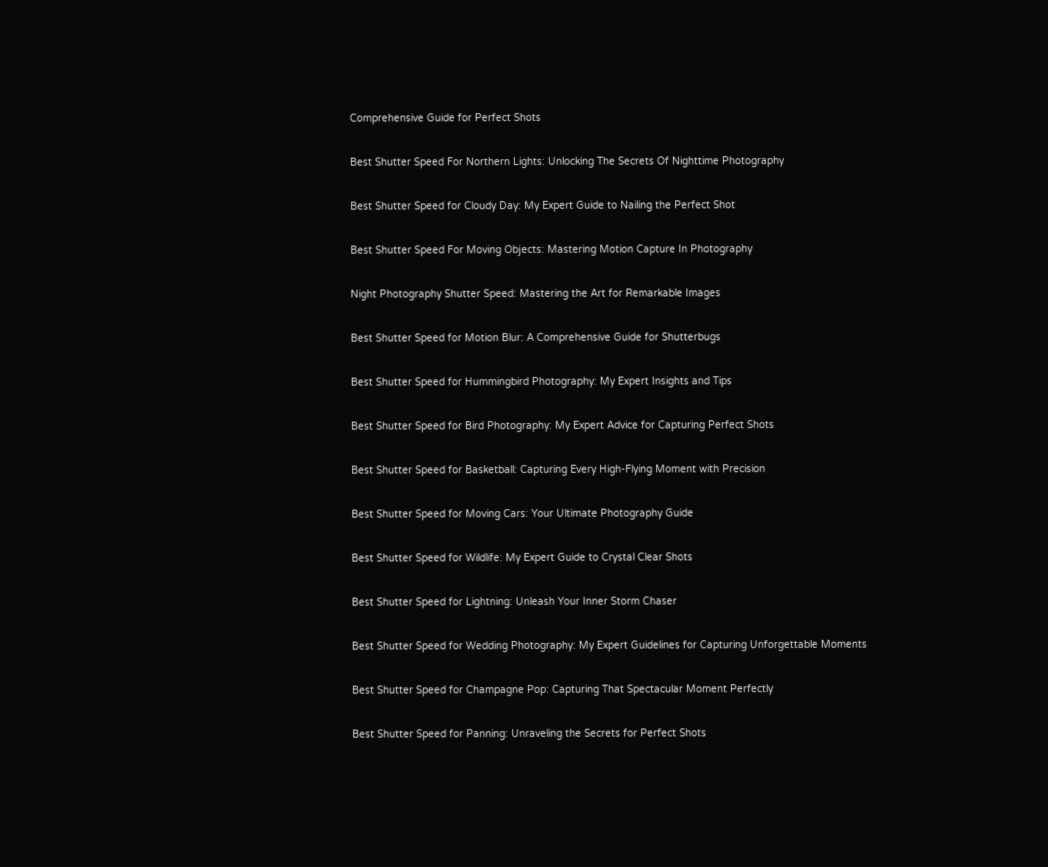Comprehensive Guide for Perfect Shots

Best Shutter Speed For Northern Lights: Unlocking The Secrets Of Nighttime Photography

Best Shutter Speed for Cloudy Day: My Expert Guide to Nailing the Perfect Shot

Best Shutter Speed For Moving Objects: Mastering Motion Capture In Photography

Night Photography Shutter Speed: Mastering the Art for Remarkable Images

Best Shutter Speed for Motion Blur: A Comprehensive Guide for Shutterbugs

Best Shutter Speed for Hummingbird Photography: My Expert Insights and Tips

Best Shutter Speed for Bird Photography: My Expert Advice for Capturing Perfect Shots

Best Shutter Speed for Basketball: Capturing Every High-Flying Moment with Precision

Best Shutter Speed for Moving Cars: Your Ultimate Photography Guide

Best Shutter Speed for Wildlife: My Expert Guide to Crystal Clear Shots

Best Shutter Speed for Lightning: Unleash Your Inner Storm Chaser

Best Shutter Speed for Wedding Photography: My Expert Guidelines for Capturing Unforgettable Moments

Best Shutter Speed for Champagne Pop: Capturing That Spectacular Moment Perfectly

Best Shutter Speed for Panning: Unraveling the Secrets for Perfect Shots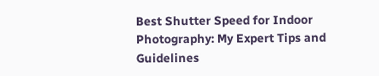Best Shutter Speed for Indoor Photography: My Expert Tips and Guidelines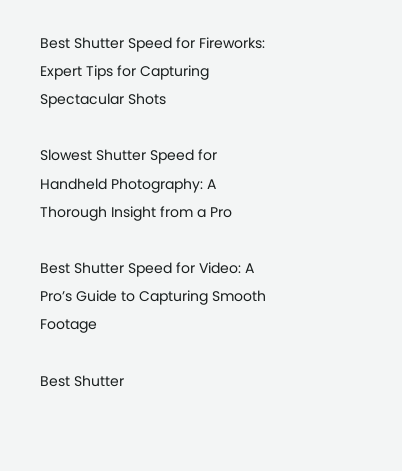Best Shutter Speed for Fireworks: Expert Tips for Capturing Spectacular Shots

Slowest Shutter Speed for Handheld Photography: A Thorough Insight from a Pro

Best Shutter Speed for Video: A Pro’s Guide to Capturing Smooth Footage

Best Shutter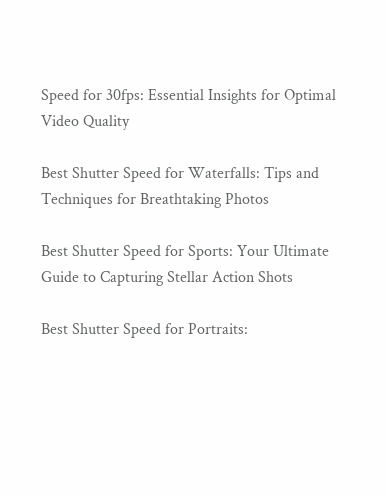Speed for 30fps: Essential Insights for Optimal Video Quality

Best Shutter Speed for Waterfalls: Tips and Techniques for Breathtaking Photos

Best Shutter Speed for Sports: Your Ultimate Guide to Capturing Stellar Action Shots

Best Shutter Speed for Portraits: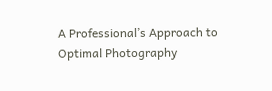A Professional’s Approach to Optimal Photography